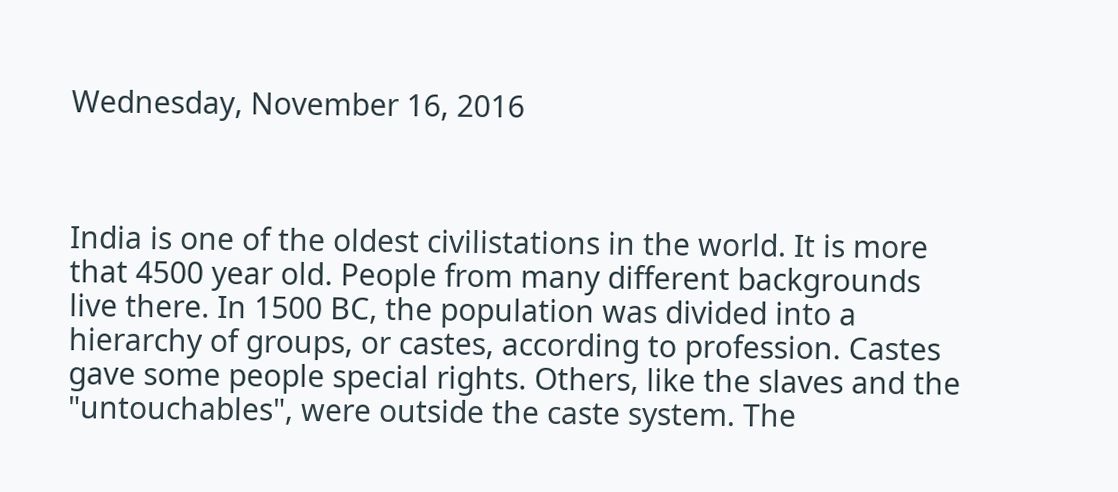Wednesday, November 16, 2016



India is one of the oldest civilistations in the world. It is more that 4500 year old. People from many different backgrounds live there. In 1500 BC, the population was divided into a hierarchy of groups, or castes, according to profession. Castes gave some people special rights. Others, like the slaves and the "untouchables", were outside the caste system. The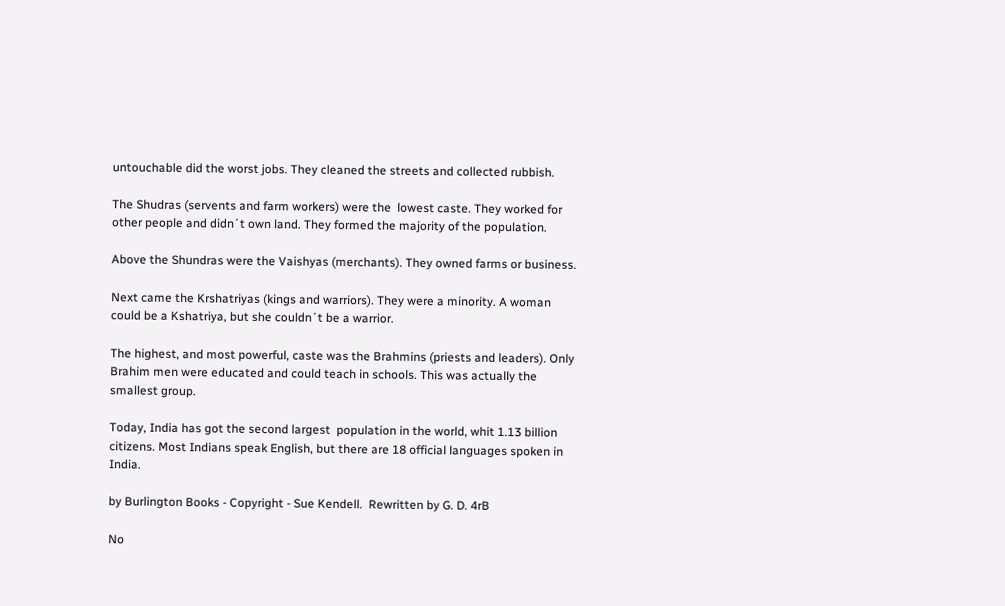untouchable did the worst jobs. They cleaned the streets and collected rubbish.

The Shudras (servents and farm workers) were the  lowest caste. They worked for other people and didn´t own land. They formed the majority of the population.

Above the Shundras were the Vaishyas (merchants). They owned farms or business.

Next came the Krshatriyas (kings and warriors). They were a minority. A woman could be a Kshatriya, but she couldn´t be a warrior.

The highest, and most powerful, caste was the Brahmins (priests and leaders). Only Brahim men were educated and could teach in schools. This was actually the smallest group.

Today, India has got the second largest  population in the world, whit 1.13 billion citizens. Most Indians speak English, but there are 18 official languages spoken in India.

by Burlington Books - Copyright - Sue Kendell.  Rewritten by G. D. 4rB

No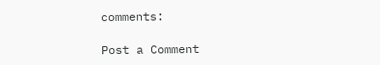comments:

Post a Comment